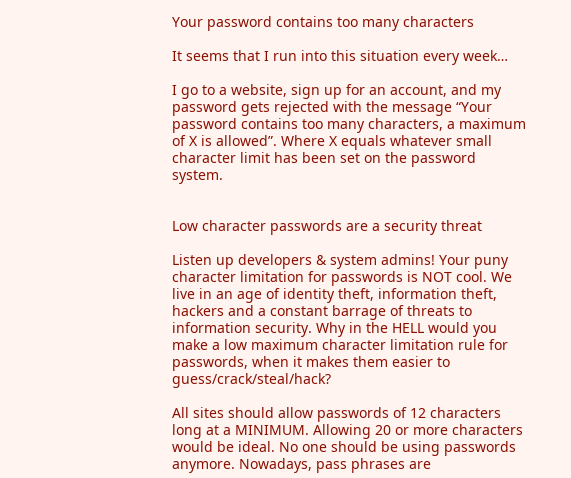Your password contains too many characters

It seems that I run into this situation every week…

I go to a website, sign up for an account, and my password gets rejected with the message “Your password contains too many characters, a maximum of X is allowed”. Where X equals whatever small character limit has been set on the password system.


Low character passwords are a security threat

Listen up developers & system admins! Your puny character limitation for passwords is NOT cool. We live in an age of identity theft, information theft, hackers and a constant barrage of threats to information security. Why in the HELL would you make a low maximum character limitation rule for passwords, when it makes them easier to guess/crack/steal/hack?

All sites should allow passwords of 12 characters long at a MINIMUM. Allowing 20 or more characters would be ideal. No one should be using passwords anymore. Nowadays, pass phrases are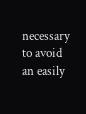necessary to avoid an easily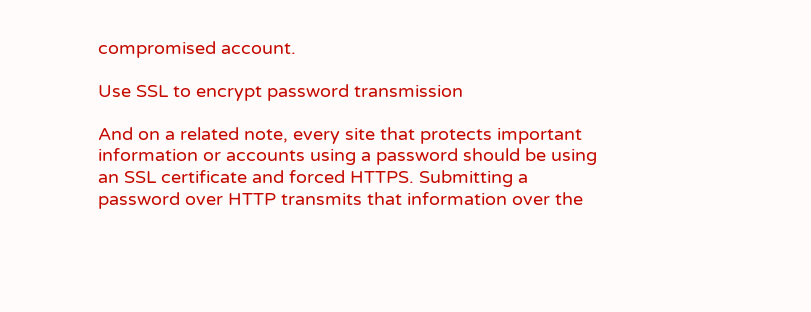compromised account.

Use SSL to encrypt password transmission

And on a related note, every site that protects important information or accounts using a password should be using an SSL certificate and forced HTTPS. Submitting a password over HTTP transmits that information over the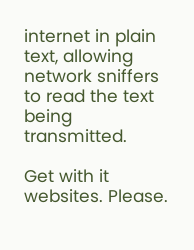internet in plain text, allowing network sniffers to read the text being transmitted.

Get with it websites. Please.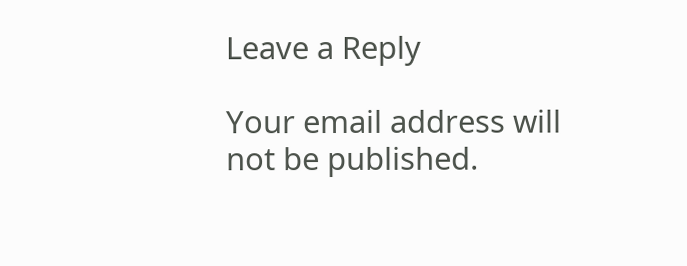Leave a Reply

Your email address will not be published.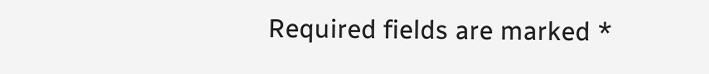Required fields are marked *